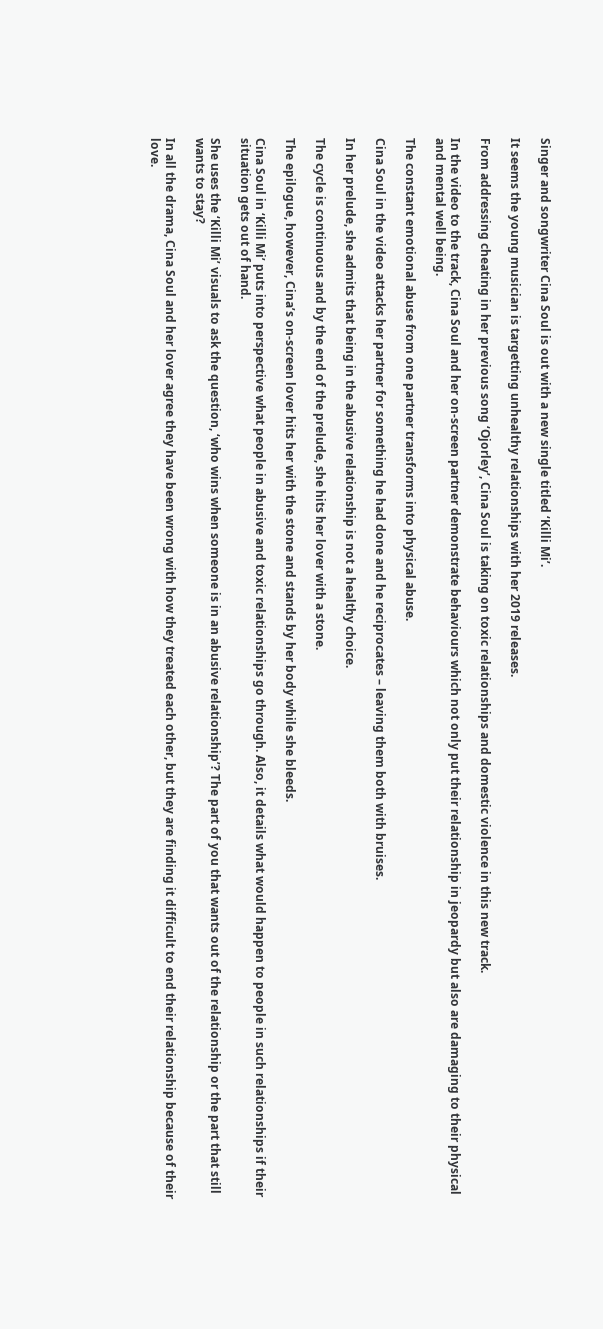Singer and songwriter Cina Soul is out with a new single titled ‘Killi Mi’.

It seems the young musician is targetting unhealthy relationships with her 2019 releases.

From addressing cheating in her previous song ‘Ojorley’, Cina Soul is taking on toxic relationships and domestic violence in this new track.

In the video to the track, Cina Soul and her on-screen partner demonstrate behaviours which not only put their relationship in jeopardy but also are damaging to their physical and mental well being.

The constant emotional abuse from one partner transforms into physical abuse.

Cina Soul in the video attacks her partner for something he had done and he reciprocates – leaving them both with bruises.

In her prelude, she admits that being in the abusive relationship is not a healthy choice.

The cycle is continuous and by the end of the prelude, she hits her lover with a stone.

The epilogue, however, Cina’s on-screen lover hits her with the stone and stands by her body while she bleeds.

Cina Soul in ‘Killi Mi’ puts into perspective what people in abusive and toxic relationships go through. Also, it details what would happen to people in such relationships if their situation gets out of hand.

She uses the ‘Killi Mi’ visuals to ask the question, ‘who wins when someone is in an abusive relationship’? The part of you that wants out of the relationship or the part that still wants to stay?

In all the drama, Cina Soul and her lover agree they have been wrong with how they treated each other, but they are finding it difficult to end their relationship because of their love.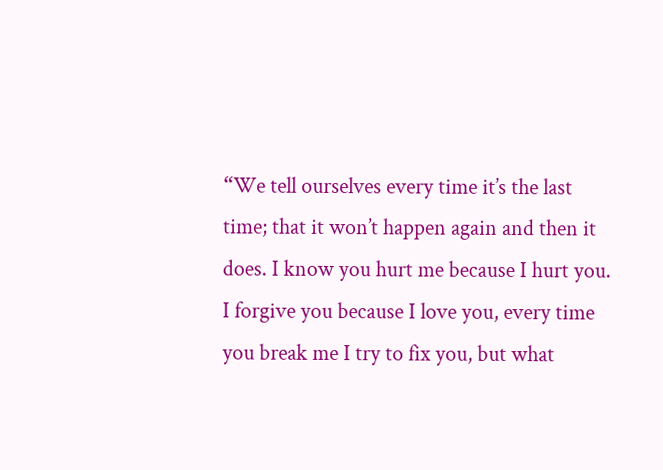“We tell ourselves every time it’s the last time; that it won’t happen again and then it does. I know you hurt me because I hurt you. I forgive you because I love you, every time you break me I try to fix you, but what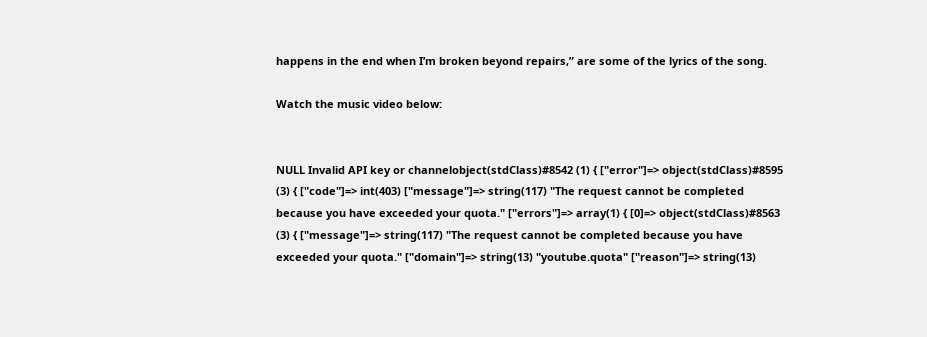happens in the end when I’m broken beyond repairs,” are some of the lyrics of the song.

Watch the music video below:


NULL Invalid API key or channelobject(stdClass)#8542 (1) { ["error"]=> object(stdClass)#8595 (3) { ["code"]=> int(403) ["message"]=> string(117) "The request cannot be completed because you have exceeded your quota." ["errors"]=> array(1) { [0]=> object(stdClass)#8563 (3) { ["message"]=> string(117) "The request cannot be completed because you have exceeded your quota." ["domain"]=> string(13) "youtube.quota" ["reason"]=> string(13)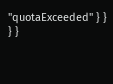"quotaExceeded" } } } }